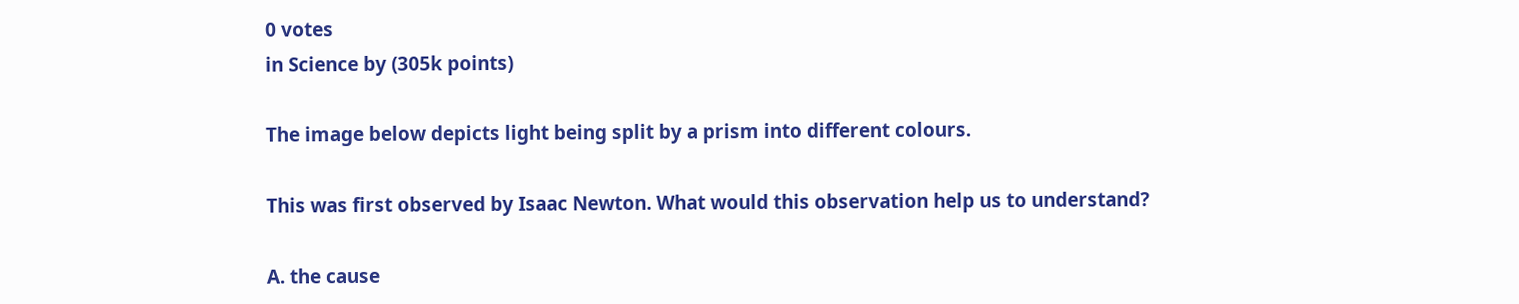0 votes
in Science by (305k points)

The image below depicts light being split by a prism into different colours.

This was first observed by Isaac Newton. What would this observation help us to understand?

A. the cause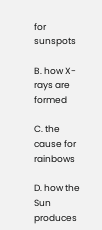for sunspots

B. how X-rays are formed

C. the cause for rainbows

D. how the Sun produces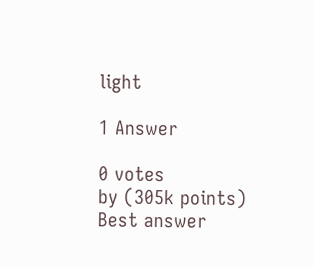light

1 Answer

0 votes
by (305k points)
Best answer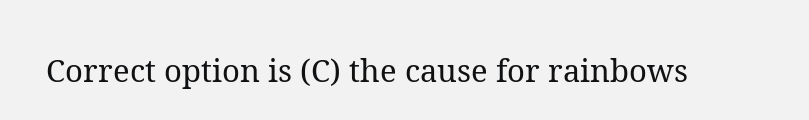Correct option is (C) the cause for rainbows